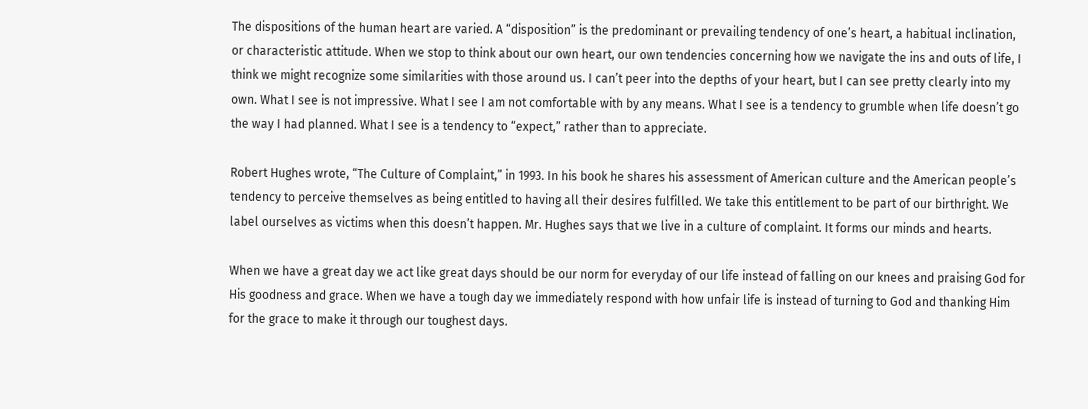The dispositions of the human heart are varied. A “disposition” is the predominant or prevailing tendency of one’s heart, a habitual inclination, or characteristic attitude. When we stop to think about our own heart, our own tendencies concerning how we navigate the ins and outs of life, I think we might recognize some similarities with those around us. I can’t peer into the depths of your heart, but I can see pretty clearly into my own. What I see is not impressive. What I see I am not comfortable with by any means. What I see is a tendency to grumble when life doesn’t go the way I had planned. What I see is a tendency to “expect,” rather than to appreciate.

Robert Hughes wrote, “The Culture of Complaint,” in 1993. In his book he shares his assessment of American culture and the American people’s tendency to perceive themselves as being entitled to having all their desires fulfilled. We take this entitlement to be part of our birthright. We label ourselves as victims when this doesn’t happen. Mr. Hughes says that we live in a culture of complaint. It forms our minds and hearts.

When we have a great day we act like great days should be our norm for everyday of our life instead of falling on our knees and praising God for His goodness and grace. When we have a tough day we immediately respond with how unfair life is instead of turning to God and thanking Him for the grace to make it through our toughest days.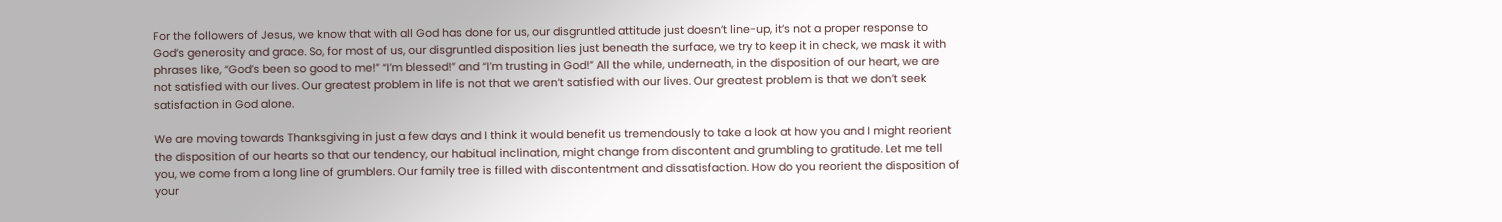For the followers of Jesus, we know that with all God has done for us, our disgruntled attitude just doesn’t line-up, it’s not a proper response to God’s generosity and grace. So, for most of us, our disgruntled disposition lies just beneath the surface, we try to keep it in check, we mask it with phrases like, “God’s been so good to me!” “I’m blessed!” and “I’m trusting in God!” All the while, underneath, in the disposition of our heart, we are not satisfied with our lives. Our greatest problem in life is not that we aren’t satisfied with our lives. Our greatest problem is that we don’t seek satisfaction in God alone.

We are moving towards Thanksgiving in just a few days and I think it would benefit us tremendously to take a look at how you and I might reorient the disposition of our hearts so that our tendency, our habitual inclination, might change from discontent and grumbling to gratitude. Let me tell you, we come from a long line of grumblers. Our family tree is filled with discontentment and dissatisfaction. How do you reorient the disposition of your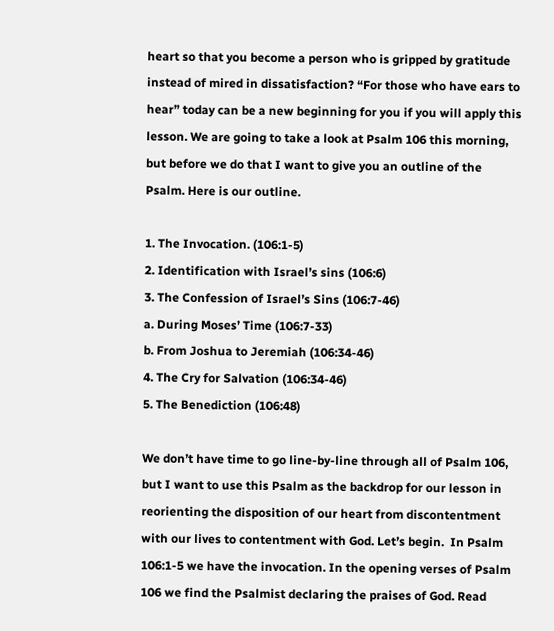heart so that you become a person who is gripped by gratitude instead of mired in dissatisfaction? “For those who have ears to hear” today can be a new beginning for you if you will apply this lesson. We are going to take a look at Psalm 106 this morning, but before we do that I want to give you an outline of the Psalm. Here is our outline.

1. The Invocation. (106:1-5)
2. Identification with Israel’s sins (106:6)
3. The Confession of Israel’s Sins (106:7-46)
a. During Moses’ Time (106:7-33)
b. From Joshua to Jeremiah (106:34-46)
4. The Cry for Salvation (106:34-46)
5. The Benediction (106:48)

We don’t have time to go line-by-line through all of Psalm 106, but I want to use this Psalm as the backdrop for our lesson in reorienting the disposition of our heart from discontentment with our lives to contentment with God. Let’s begin.  In Psalm 106:1-5 we have the invocation. In the opening verses of Psalm 106 we find the Psalmist declaring the praises of God. Read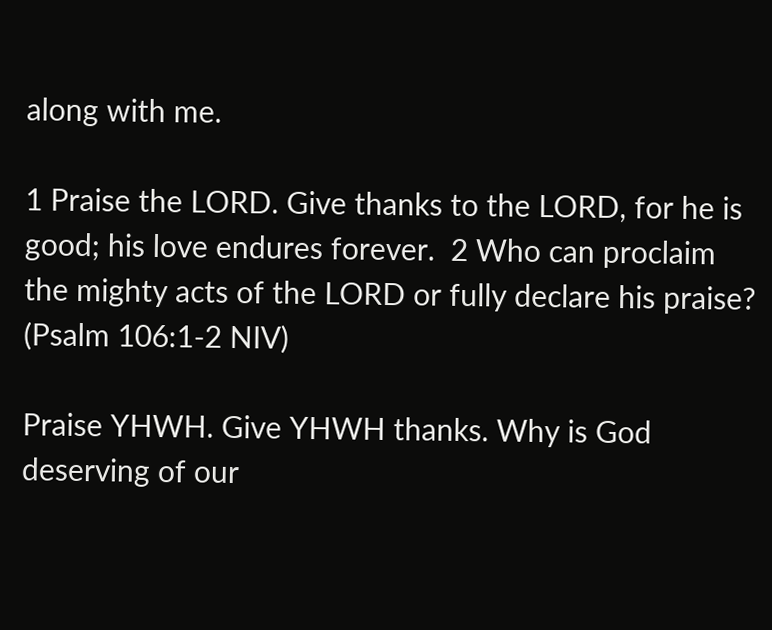along with me.

1 Praise the LORD. Give thanks to the LORD, for he is good; his love endures forever.  2 Who can proclaim the mighty acts of the LORD or fully declare his praise? (Psalm 106:1-2 NIV)

Praise YHWH. Give YHWH thanks. Why is God deserving of our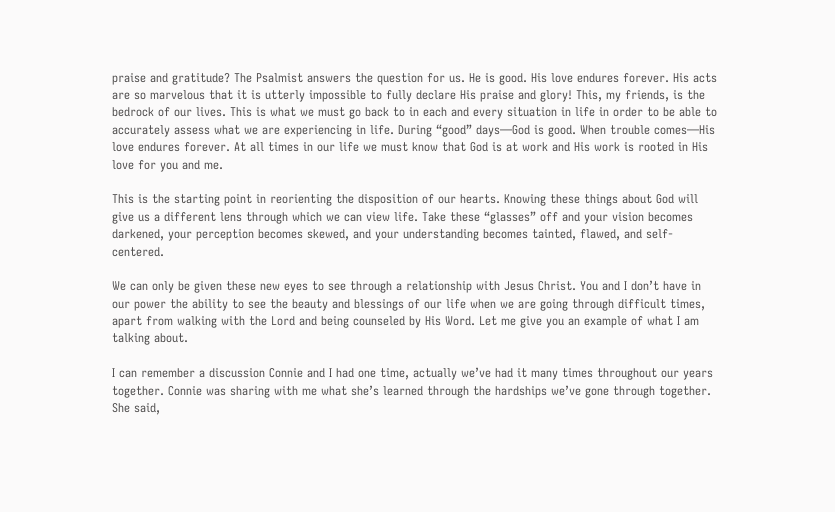praise and gratitude? The Psalmist answers the question for us. He is good. His love endures forever. His acts are so marvelous that it is utterly impossible to fully declare His praise and glory! This, my friends, is the bedrock of our lives. This is what we must go back to in each and every situation in life in order to be able to accurately assess what we are experiencing in life. During “good” days—God is good. When trouble comes—His love endures forever. At all times in our life we must know that God is at work and His work is rooted in His love for you and me.

This is the starting point in reorienting the disposition of our hearts. Knowing these things about God will give us a different lens through which we can view life. Take these “glasses” off and your vision becomes darkened, your perception becomes skewed, and your understanding becomes tainted, flawed, and self-centered.

We can only be given these new eyes to see through a relationship with Jesus Christ. You and I don’t have in our power the ability to see the beauty and blessings of our life when we are going through difficult times, apart from walking with the Lord and being counseled by His Word. Let me give you an example of what I am talking about.

I can remember a discussion Connie and I had one time, actually we’ve had it many times throughout our years together. Connie was sharing with me what she’s learned through the hardships we’ve gone through together. She said,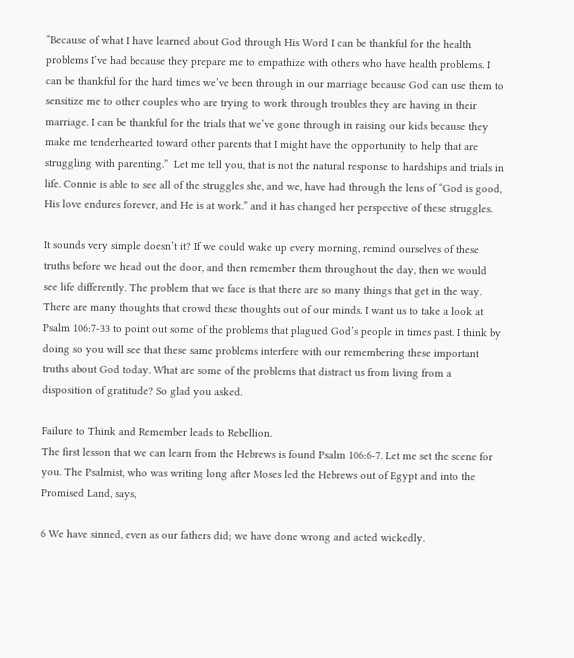“Because of what I have learned about God through His Word I can be thankful for the health problems I’ve had because they prepare me to empathize with others who have health problems. I can be thankful for the hard times we’ve been through in our marriage because God can use them to sensitize me to other couples who are trying to work through troubles they are having in their marriage. I can be thankful for the trials that we’ve gone through in raising our kids because they make me tenderhearted toward other parents that I might have the opportunity to help that are struggling with parenting.”  Let me tell you, that is not the natural response to hardships and trials in life. Connie is able to see all of the struggles she, and we, have had through the lens of “God is good, His love endures forever, and He is at work.” and it has changed her perspective of these struggles.

It sounds very simple doesn’t it? If we could wake up every morning, remind ourselves of these truths before we head out the door, and then remember them throughout the day, then we would see life differently. The problem that we face is that there are so many things that get in the way. There are many thoughts that crowd these thoughts out of our minds. I want us to take a look at Psalm 106:7-33 to point out some of the problems that plagued God’s people in times past. I think by doing so you will see that these same problems interfere with our remembering these important truths about God today. What are some of the problems that distract us from living from a disposition of gratitude? So glad you asked.

Failure to Think and Remember leads to Rebellion.
The first lesson that we can learn from the Hebrews is found Psalm 106:6-7. Let me set the scene for you. The Psalmist, who was writing long after Moses led the Hebrews out of Egypt and into the Promised Land, says,

6 We have sinned, even as our fathers did; we have done wrong and acted wickedly.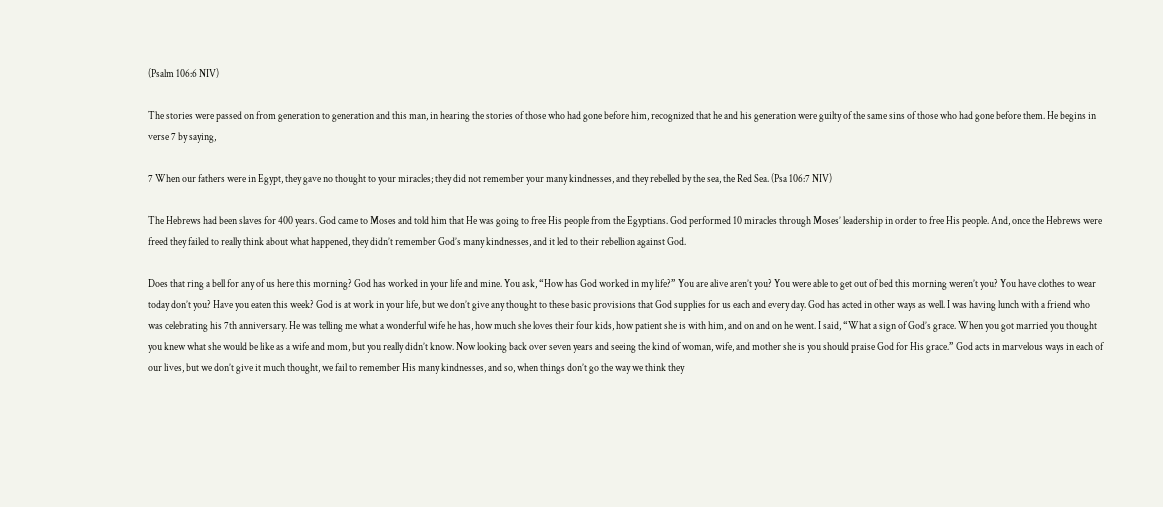(Psalm 106:6 NIV)

The stories were passed on from generation to generation and this man, in hearing the stories of those who had gone before him, recognized that he and his generation were guilty of the same sins of those who had gone before them. He begins in verse 7 by saying,

7 When our fathers were in Egypt, they gave no thought to your miracles; they did not remember your many kindnesses, and they rebelled by the sea, the Red Sea. (Psa 106:7 NIV)

The Hebrews had been slaves for 400 years. God came to Moses and told him that He was going to free His people from the Egyptians. God performed 10 miracles through Moses’ leadership in order to free His people. And, once the Hebrews were freed they failed to really think about what happened, they didn’t remember God’s many kindnesses, and it led to their rebellion against God.

Does that ring a bell for any of us here this morning? God has worked in your life and mine. You ask, “How has God worked in my life?” You are alive aren’t you? You were able to get out of bed this morning weren’t you? You have clothes to wear today don’t you? Have you eaten this week? God is at work in your life, but we don’t give any thought to these basic provisions that God supplies for us each and every day. God has acted in other ways as well. I was having lunch with a friend who was celebrating his 7th anniversary. He was telling me what a wonderful wife he has, how much she loves their four kids, how patient she is with him, and on and on he went. I said, “What a sign of God’s grace. When you got married you thought you knew what she would be like as a wife and mom, but you really didn’t know. Now looking back over seven years and seeing the kind of woman, wife, and mother she is you should praise God for His grace.” God acts in marvelous ways in each of our lives, but we don’t give it much thought, we fail to remember His many kindnesses, and so, when things don’t go the way we think they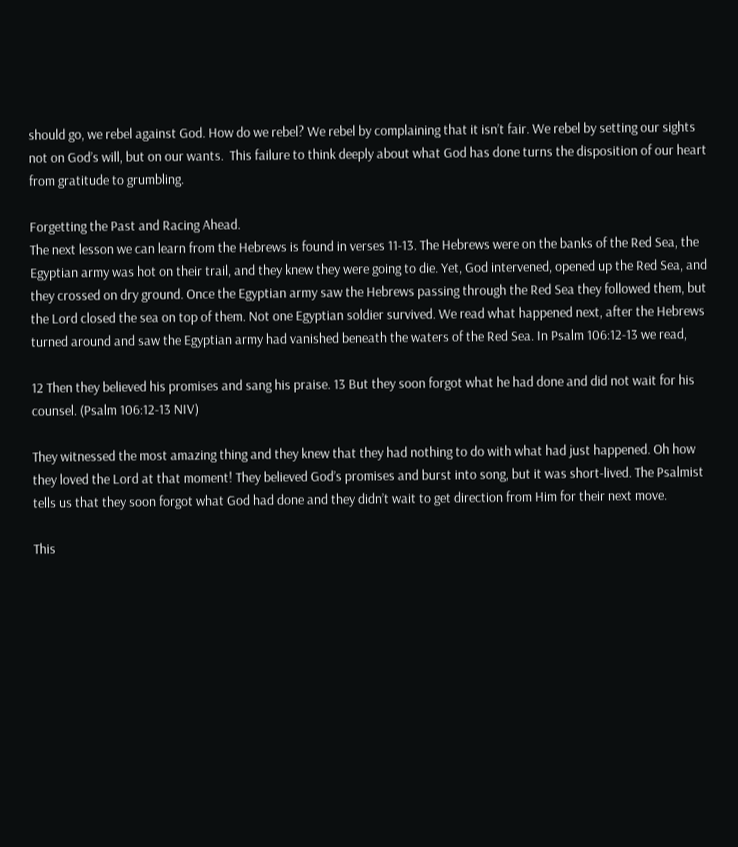should go, we rebel against God. How do we rebel? We rebel by complaining that it isn’t fair. We rebel by setting our sights not on God’s will, but on our wants.  This failure to think deeply about what God has done turns the disposition of our heart from gratitude to grumbling.

Forgetting the Past and Racing Ahead.
The next lesson we can learn from the Hebrews is found in verses 11-13. The Hebrews were on the banks of the Red Sea, the Egyptian army was hot on their trail, and they knew they were going to die. Yet, God intervened, opened up the Red Sea, and they crossed on dry ground. Once the Egyptian army saw the Hebrews passing through the Red Sea they followed them, but the Lord closed the sea on top of them. Not one Egyptian soldier survived. We read what happened next, after the Hebrews turned around and saw the Egyptian army had vanished beneath the waters of the Red Sea. In Psalm 106:12-13 we read,

12 Then they believed his promises and sang his praise. 13 But they soon forgot what he had done and did not wait for his counsel. (Psalm 106:12-13 NIV)

They witnessed the most amazing thing and they knew that they had nothing to do with what had just happened. Oh how they loved the Lord at that moment! They believed God’s promises and burst into song, but it was short-lived. The Psalmist tells us that they soon forgot what God had done and they didn’t wait to get direction from Him for their next move.

This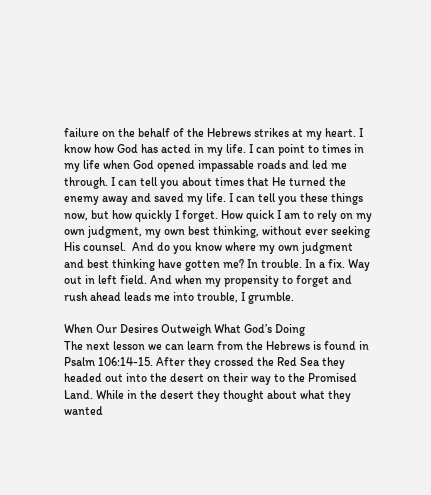failure on the behalf of the Hebrews strikes at my heart. I know how God has acted in my life. I can point to times in my life when God opened impassable roads and led me through. I can tell you about times that He turned the enemy away and saved my life. I can tell you these things now, but how quickly I forget. How quick I am to rely on my own judgment, my own best thinking, without ever seeking His counsel.  And do you know where my own judgment and best thinking have gotten me? In trouble. In a fix. Way out in left field. And when my propensity to forget and rush ahead leads me into trouble, I grumble.

When Our Desires Outweigh What God’s Doing
The next lesson we can learn from the Hebrews is found in Psalm 106:14-15. After they crossed the Red Sea they headed out into the desert on their way to the Promised Land. While in the desert they thought about what they wanted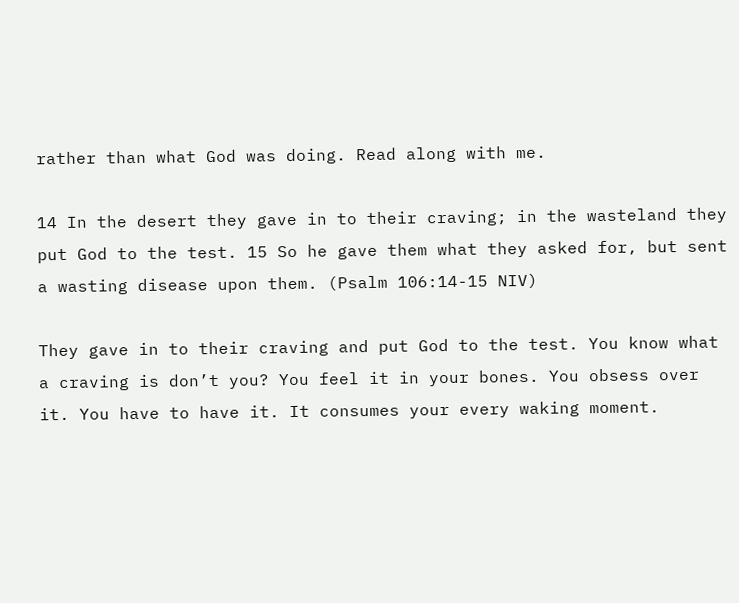rather than what God was doing. Read along with me.

14 In the desert they gave in to their craving; in the wasteland they put God to the test. 15 So he gave them what they asked for, but sent a wasting disease upon them. (Psalm 106:14-15 NIV)

They gave in to their craving and put God to the test. You know what a craving is don’t you? You feel it in your bones. You obsess over it. You have to have it. It consumes your every waking moment.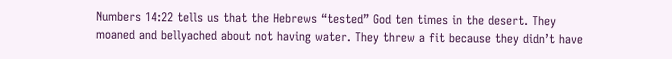Numbers 14:22 tells us that the Hebrews “tested” God ten times in the desert. They moaned and bellyached about not having water. They threw a fit because they didn’t have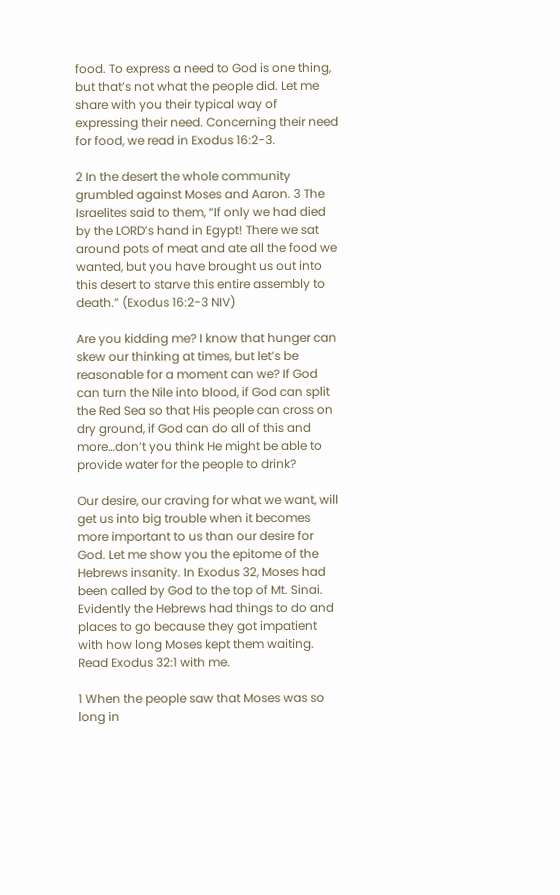food. To express a need to God is one thing, but that’s not what the people did. Let me share with you their typical way of expressing their need. Concerning their need for food, we read in Exodus 16:2-3.

2 In the desert the whole community grumbled against Moses and Aaron. 3 The Israelites said to them, “If only we had died by the LORD’s hand in Egypt! There we sat around pots of meat and ate all the food we wanted, but you have brought us out into this desert to starve this entire assembly to death.” (Exodus 16:2-3 NIV)

Are you kidding me? I know that hunger can skew our thinking at times, but let’s be reasonable for a moment can we? If God can turn the Nile into blood, if God can split the Red Sea so that His people can cross on dry ground, if God can do all of this and more…don’t you think He might be able to provide water for the people to drink?

Our desire, our craving for what we want, will get us into big trouble when it becomes more important to us than our desire for God. Let me show you the epitome of the Hebrews insanity. In Exodus 32, Moses had been called by God to the top of Mt. Sinai. Evidently the Hebrews had things to do and places to go because they got impatient with how long Moses kept them waiting. Read Exodus 32:1 with me.

1 When the people saw that Moses was so long in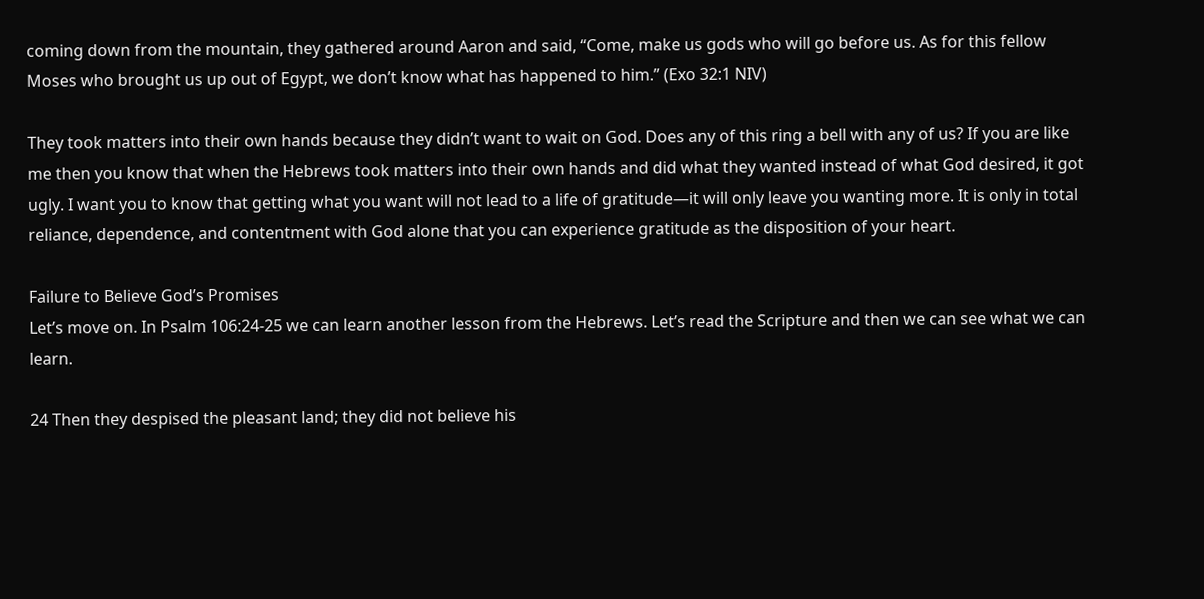coming down from the mountain, they gathered around Aaron and said, “Come, make us gods who will go before us. As for this fellow Moses who brought us up out of Egypt, we don’t know what has happened to him.” (Exo 32:1 NIV)

They took matters into their own hands because they didn’t want to wait on God. Does any of this ring a bell with any of us? If you are like me then you know that when the Hebrews took matters into their own hands and did what they wanted instead of what God desired, it got ugly. I want you to know that getting what you want will not lead to a life of gratitude—it will only leave you wanting more. It is only in total reliance, dependence, and contentment with God alone that you can experience gratitude as the disposition of your heart.

Failure to Believe God’s Promises
Let’s move on. In Psalm 106:24-25 we can learn another lesson from the Hebrews. Let’s read the Scripture and then we can see what we can learn.

24 Then they despised the pleasant land; they did not believe his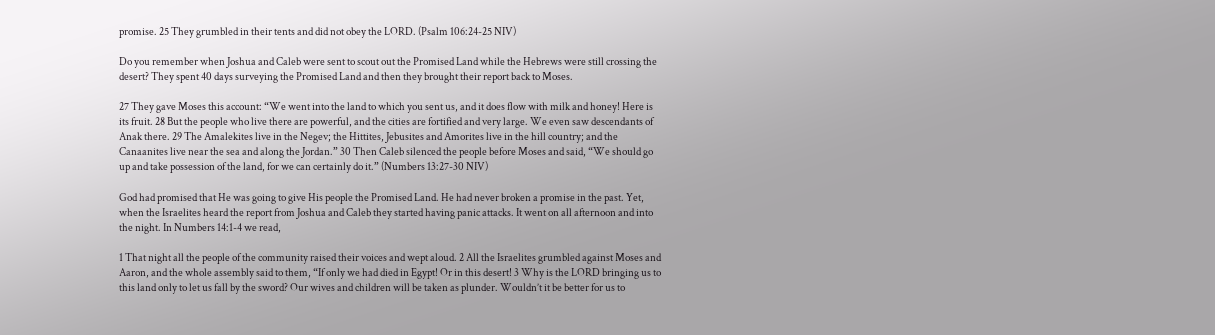promise. 25 They grumbled in their tents and did not obey the LORD. (Psalm 106:24-25 NIV)

Do you remember when Joshua and Caleb were sent to scout out the Promised Land while the Hebrews were still crossing the desert? They spent 40 days surveying the Promised Land and then they brought their report back to Moses.

27 They gave Moses this account: “We went into the land to which you sent us, and it does flow with milk and honey! Here is its fruit. 28 But the people who live there are powerful, and the cities are fortified and very large. We even saw descendants of Anak there. 29 The Amalekites live in the Negev; the Hittites, Jebusites and Amorites live in the hill country; and the Canaanites live near the sea and along the Jordan.” 30 Then Caleb silenced the people before Moses and said, “We should go up and take possession of the land, for we can certainly do it.” (Numbers 13:27-30 NIV)

God had promised that He was going to give His people the Promised Land. He had never broken a promise in the past. Yet, when the Israelites heard the report from Joshua and Caleb they started having panic attacks. It went on all afternoon and into the night. In Numbers 14:1-4 we read,

1 That night all the people of the community raised their voices and wept aloud. 2 All the Israelites grumbled against Moses and Aaron, and the whole assembly said to them, “If only we had died in Egypt! Or in this desert! 3 Why is the LORD bringing us to this land only to let us fall by the sword? Our wives and children will be taken as plunder. Wouldn’t it be better for us to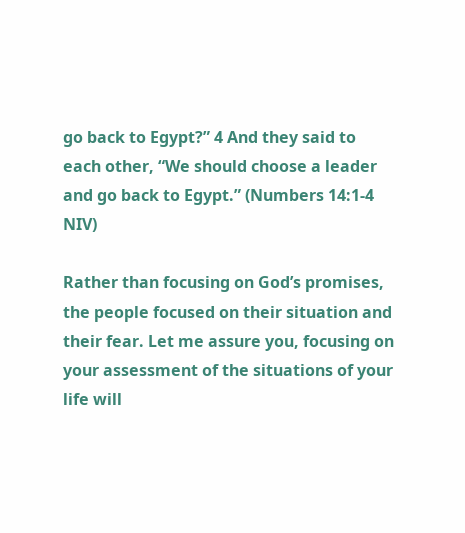go back to Egypt?” 4 And they said to each other, “We should choose a leader and go back to Egypt.” (Numbers 14:1-4 NIV)

Rather than focusing on God’s promises, the people focused on their situation and their fear. Let me assure you, focusing on your assessment of the situations of your life will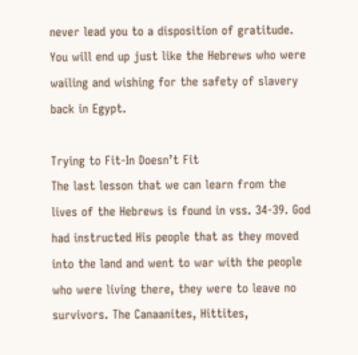never lead you to a disposition of gratitude. You will end up just like the Hebrews who were wailing and wishing for the safety of slavery back in Egypt.

Trying to Fit-In Doesn’t Fit
The last lesson that we can learn from the lives of the Hebrews is found in vss. 34-39. God had instructed His people that as they moved into the land and went to war with the people who were living there, they were to leave no survivors. The Canaanites, Hittites,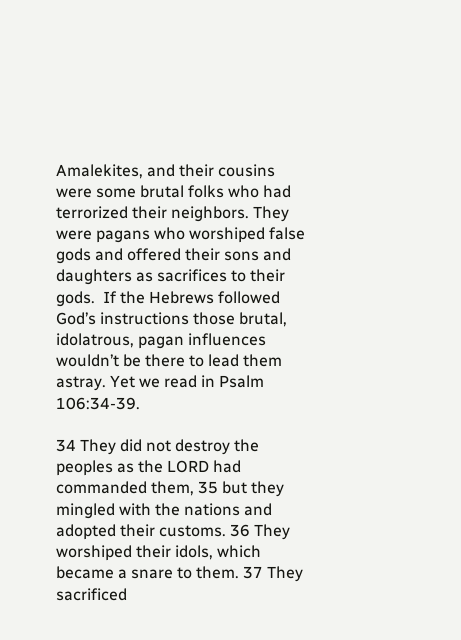Amalekites, and their cousins were some brutal folks who had terrorized their neighbors. They were pagans who worshiped false gods and offered their sons and daughters as sacrifices to their gods.  If the Hebrews followed God’s instructions those brutal, idolatrous, pagan influences wouldn’t be there to lead them astray. Yet we read in Psalm 106:34-39.

34 They did not destroy the peoples as the LORD had commanded them, 35 but they mingled with the nations and adopted their customs. 36 They worshiped their idols, which became a snare to them. 37 They sacrificed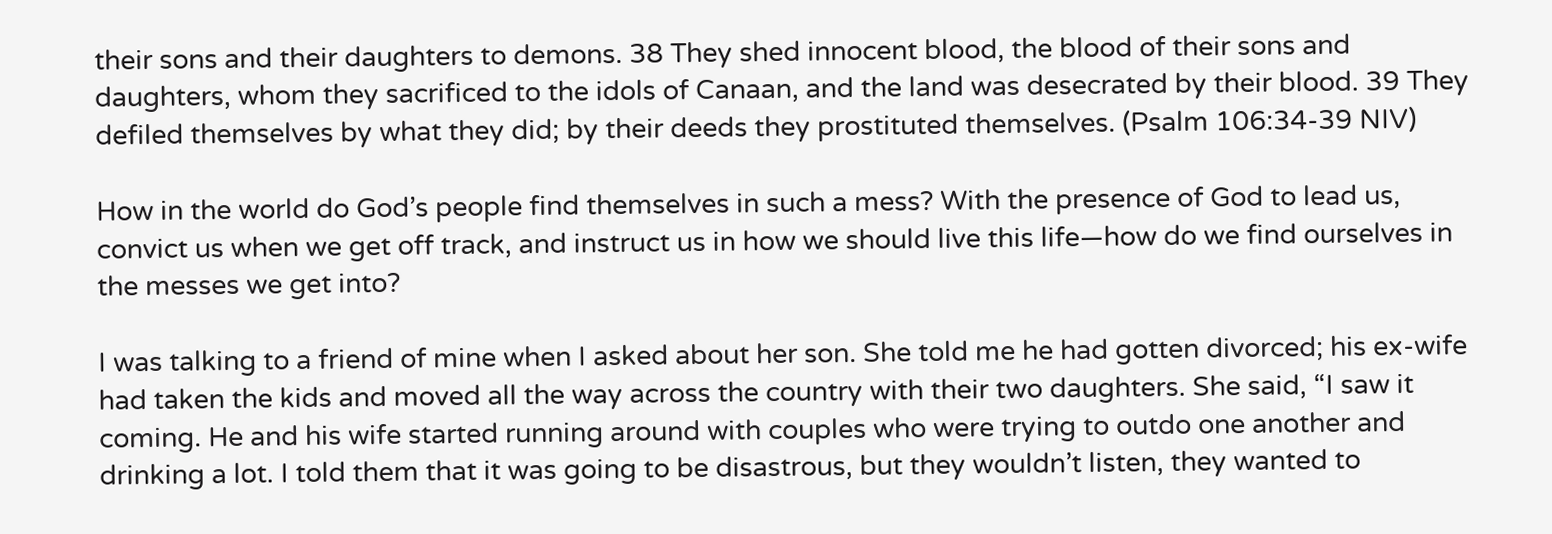their sons and their daughters to demons. 38 They shed innocent blood, the blood of their sons and daughters, whom they sacrificed to the idols of Canaan, and the land was desecrated by their blood. 39 They defiled themselves by what they did; by their deeds they prostituted themselves. (Psalm 106:34-39 NIV)

How in the world do God’s people find themselves in such a mess? With the presence of God to lead us, convict us when we get off track, and instruct us in how we should live this life—how do we find ourselves in the messes we get into?

I was talking to a friend of mine when I asked about her son. She told me he had gotten divorced; his ex-wife had taken the kids and moved all the way across the country with their two daughters. She said, “I saw it coming. He and his wife started running around with couples who were trying to outdo one another and drinking a lot. I told them that it was going to be disastrous, but they wouldn’t listen, they wanted to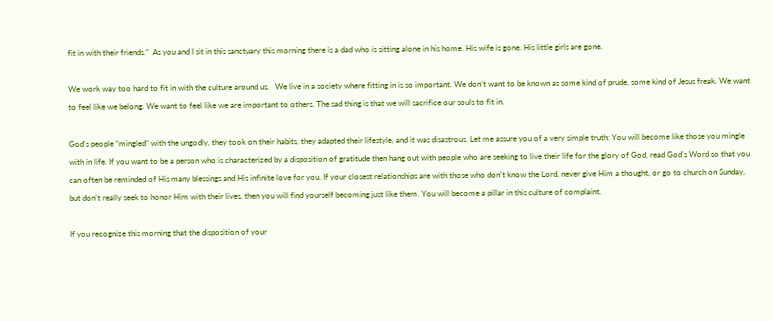fit in with their friends.”  As you and I sit in this sanctuary this morning there is a dad who is sitting alone in his home. His wife is gone. His little girls are gone.

We work way too hard to fit in with the culture around us.   We live in a society where fitting in is so important. We don’t want to be known as some kind of prude, some kind of Jesus freak. We want to feel like we belong. We want to feel like we are important to others. The sad thing is that we will sacrifice our souls to fit in.

God’s people “mingled” with the ungodly, they took on their habits, they adapted their lifestyle, and it was disastrous. Let me assure you of a very simple truth: You will become like those you mingle with in life. If you want to be a person who is characterized by a disposition of gratitude then hang out with people who are seeking to live their life for the glory of God, read God’s Word so that you can often be reminded of His many blessings and His infinite love for you. If your closest relationships are with those who don’t know the Lord, never give Him a thought, or go to church on Sunday, but don’t really seek to honor Him with their lives, then you will find yourself becoming just like them. You will become a pillar in this culture of complaint.

If you recognize this morning that the disposition of your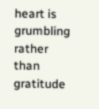heart is grumbling rather than gratitude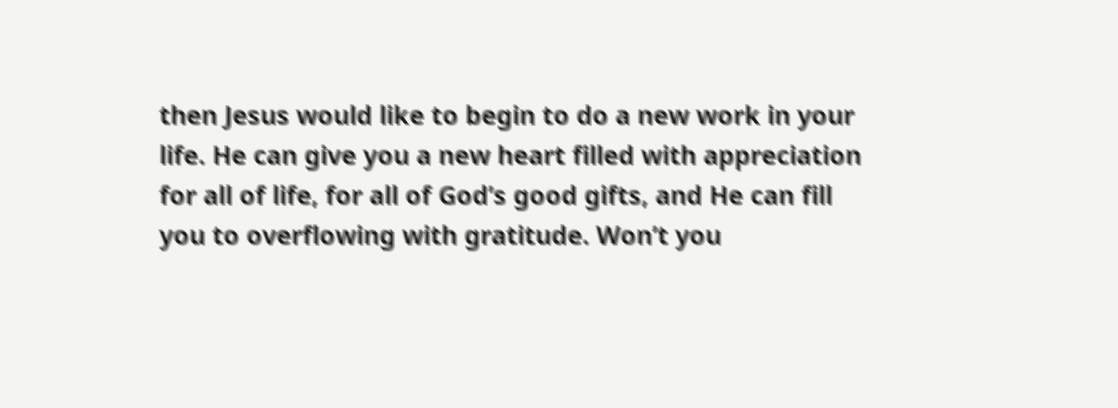then Jesus would like to begin to do a new work in your life. He can give you a new heart filled with appreciation for all of life, for all of God’s good gifts, and He can fill you to overflowing with gratitude. Won’t you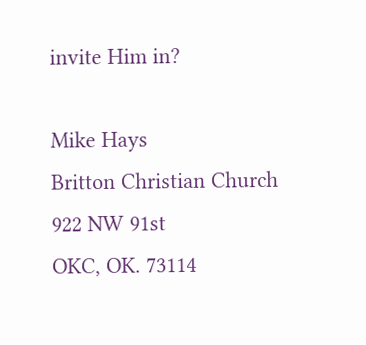invite Him in?

Mike Hays
Britton Christian Church
922 NW 91st
OKC, OK. 73114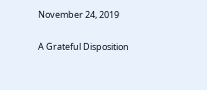November 24, 2019

A Grateful Disposition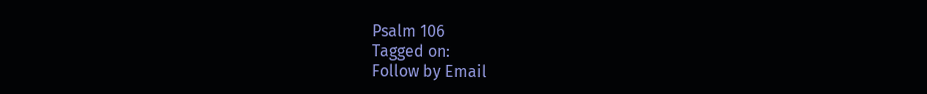Psalm 106
Tagged on:
Follow by Email